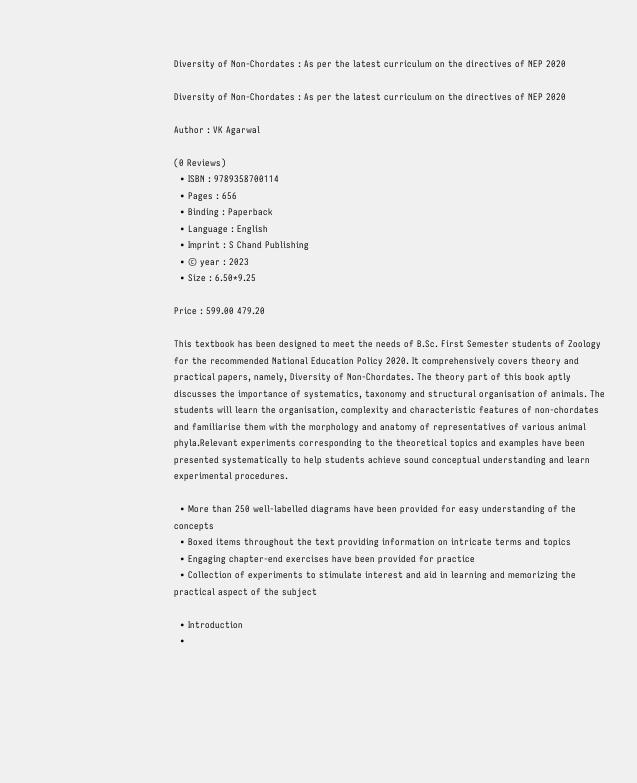Diversity of Non-Chordates : As per the latest curriculum on the directives of NEP 2020

Diversity of Non-Chordates : As per the latest curriculum on the directives of NEP 2020

Author : VK Agarwal

(0 Reviews)
  • ISBN : 9789358700114
  • Pages : 656
  • Binding : Paperback
  • Language : English
  • Imprint : S Chand Publishing
  • © year : 2023
  • Size : 6.50*9.25

Price : 599.00 479.20

This textbook has been designed to meet the needs of B.Sc. First Semester students of Zoology for the recommended National Education Policy 2020. It comprehensively covers theory and practical papers, namely, Diversity of Non-Chordates. The theory part of this book aptly discusses the importance of systematics, taxonomy and structural organisation of animals. The students will learn the organisation, complexity and characteristic features of non-chordates and familiarise them with the morphology and anatomy of representatives of various animal phyla.Relevant experiments corresponding to the theoretical topics and examples have been presented systematically to help students achieve sound conceptual understanding and learn experimental procedures.

  • More than 250 well-labelled diagrams have been provided for easy understanding of the concepts
  • Boxed items throughout the text providing information on intricate terms and topics
  • Engaging chapter-end exercises have been provided for practice
  • Collection of experiments to stimulate interest and aid in learning and memorizing the practical aspect of the subject

  • Introduction
  •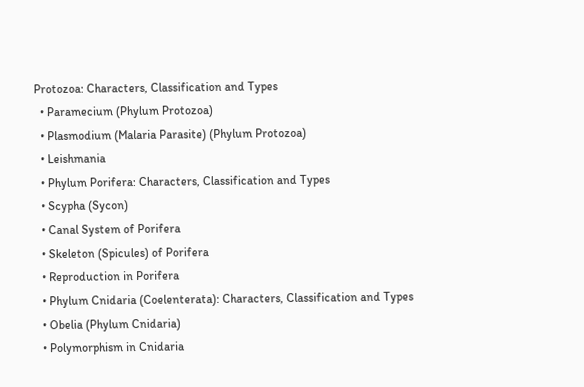Protozoa: Characters, Classification and Types
  • Paramecium (Phylum Protozoa)
  • Plasmodium (Malaria Parasite) (Phylum Protozoa)
  • Leishmania
  • Phylum Porifera: Characters, Classification and Types
  • Scypha (Sycon)
  • Canal System of Porifera
  • Skeleton (Spicules) of Porifera
  • Reproduction in Porifera
  • Phylum Cnidaria (Coelenterata): Characters, Classification and Types
  • Obelia (Phylum Cnidaria)
  • Polymorphism in Cnidaria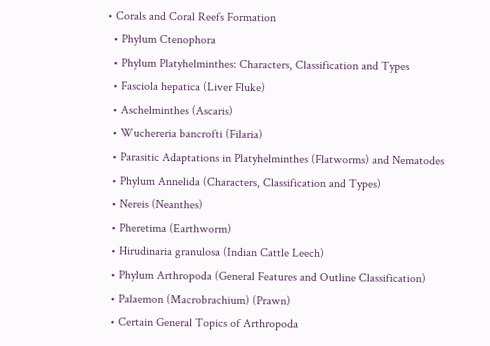• Corals and Coral Reefs Formation
  • Phylum Ctenophora
  • Phylum Platyhelminthes: Characters, Classification and Types
  • Fasciola hepatica (Liver Fluke)
  • Aschelminthes (Ascaris)
  • Wuchereria bancrofti (Filaria)
  • Parasitic Adaptations in Platyhelminthes (Flatworms) and Nematodes
  • Phylum Annelida (Characters, Classification and Types)
  • Nereis (Neanthes)
  • Pheretima (Earthworm)
  • Hirudinaria granulosa (Indian Cattle Leech)
  • Phylum Arthropoda (General Features and Outline Classification)
  • Palaemon (Macrobrachium) (Prawn)
  • Certain General Topics of Arthropoda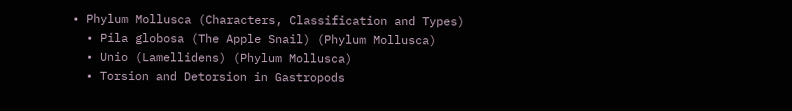• Phylum Mollusca (Characters, Classification and Types)
  • Pila globosa (The Apple Snail) (Phylum Mollusca)
  • Unio (Lamellidens) (Phylum Mollusca)
  • Torsion and Detorsion in Gastropods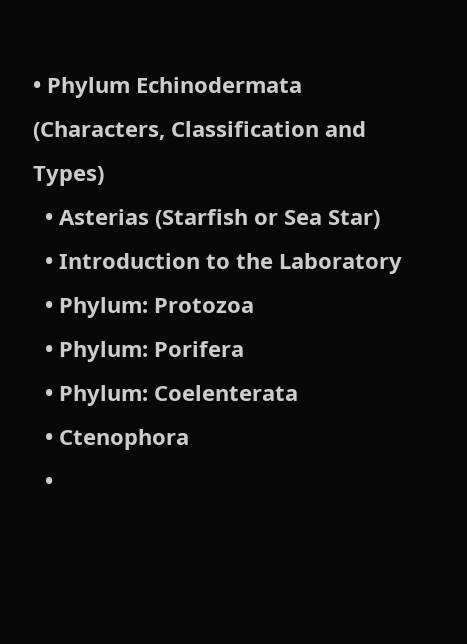• Phylum Echinodermata (Characters, Classification and Types)
  • Asterias (Starfish or Sea Star)
  • Introduction to the Laboratory
  • Phylum: Protozoa
  • Phylum: Porifera
  • Phylum: Coelenterata
  • Ctenophora
  •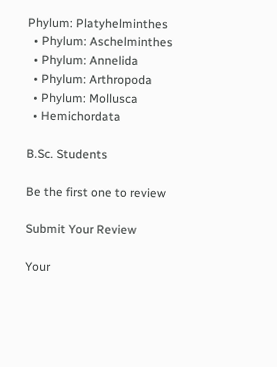Phylum: Platyhelminthes
  • Phylum: Aschelminthes
  • Phylum: Annelida
  • Phylum: Arthropoda
  • Phylum: Mollusca
  • Hemichordata

B.Sc. Students

Be the first one to review

Submit Your Review

Your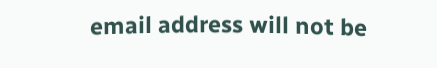email address will not be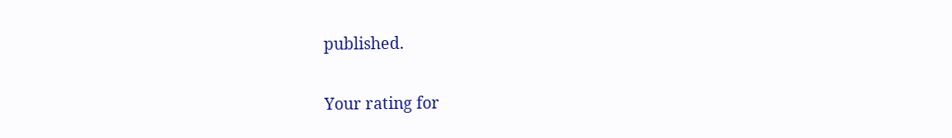published.

Your rating for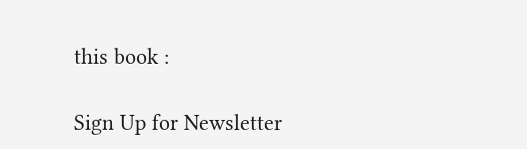this book :

Sign Up for Newsletter